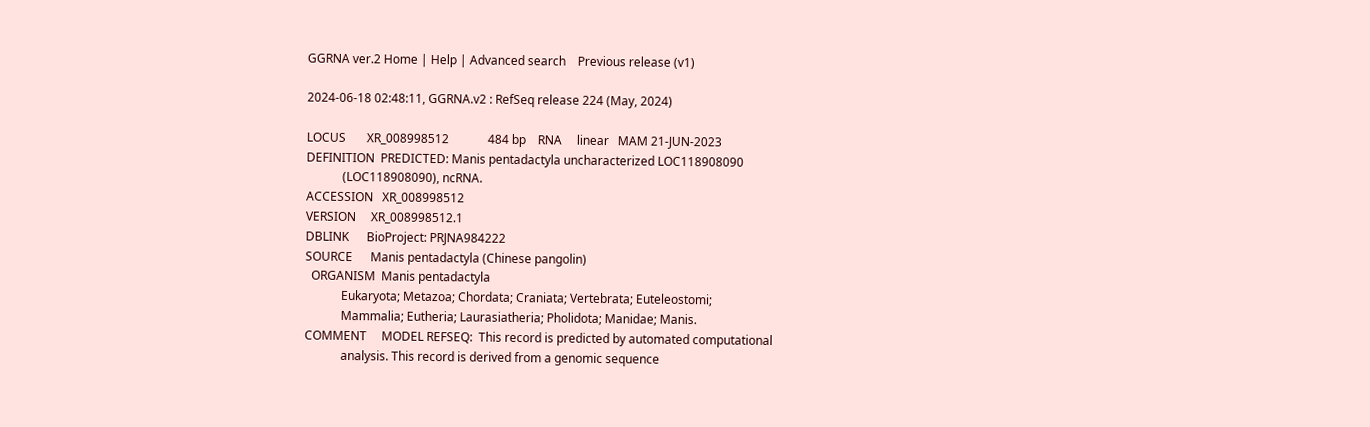GGRNA ver.2 Home | Help | Advanced search    Previous release (v1)

2024-06-18 02:48:11, GGRNA.v2 : RefSeq release 224 (May, 2024)

LOCUS       XR_008998512             484 bp    RNA     linear   MAM 21-JUN-2023
DEFINITION  PREDICTED: Manis pentadactyla uncharacterized LOC118908090
            (LOC118908090), ncRNA.
ACCESSION   XR_008998512
VERSION     XR_008998512.1
DBLINK      BioProject: PRJNA984222
SOURCE      Manis pentadactyla (Chinese pangolin)
  ORGANISM  Manis pentadactyla
            Eukaryota; Metazoa; Chordata; Craniata; Vertebrata; Euteleostomi;
            Mammalia; Eutheria; Laurasiatheria; Pholidota; Manidae; Manis.
COMMENT     MODEL REFSEQ:  This record is predicted by automated computational
            analysis. This record is derived from a genomic sequence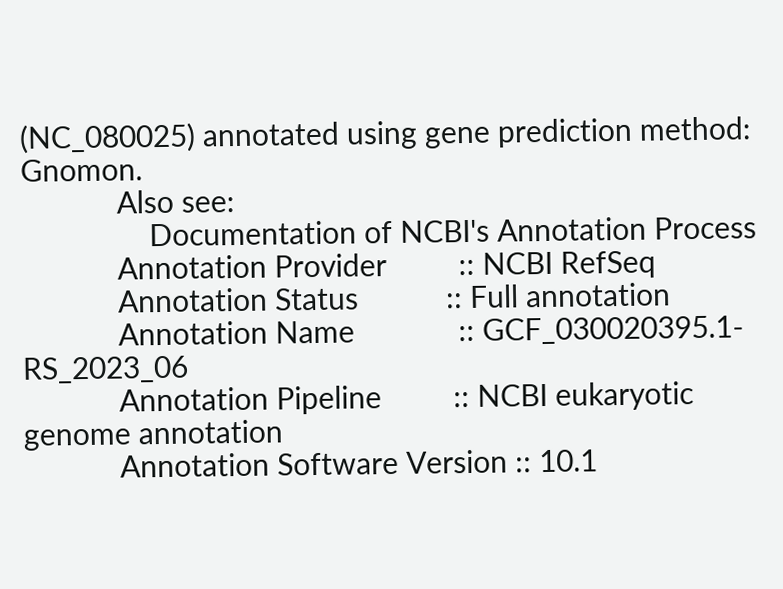(NC_080025) annotated using gene prediction method: Gnomon.
            Also see:
                Documentation of NCBI's Annotation Process
            Annotation Provider         :: NCBI RefSeq
            Annotation Status           :: Full annotation
            Annotation Name             :: GCF_030020395.1-RS_2023_06
            Annotation Pipeline         :: NCBI eukaryotic genome annotation
            Annotation Software Version :: 10.1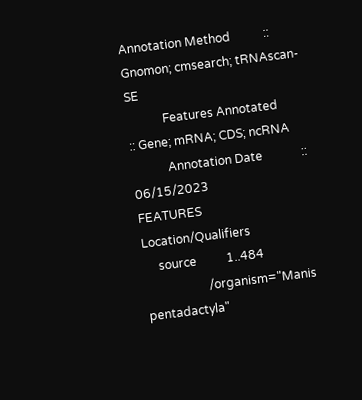Annotation Method           :: Gnomon; cmsearch; tRNAscan-SE
            Features Annotated          :: Gene; mRNA; CDS; ncRNA
            Annotation Date             :: 06/15/2023
FEATURES             Location/Qualifiers
     source          1..484
                     /organism="Manis pentadactyla"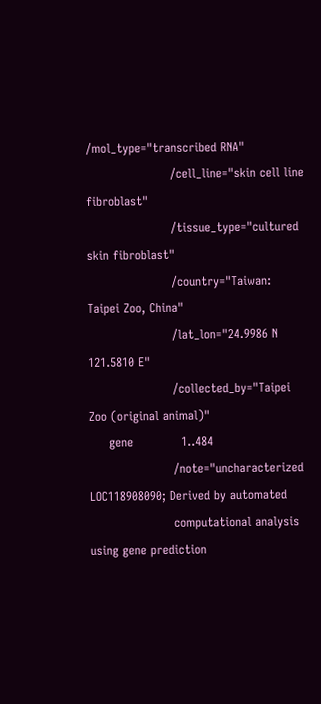/mol_type="transcribed RNA"
                     /cell_line="skin cell line fibroblast"
                     /tissue_type="cultured skin fibroblast"
                     /country="Taiwan: Taipei Zoo, China"
                     /lat_lon="24.9986 N 121.5810 E"
                     /collected_by="Taipei Zoo (original animal)"
     gene            1..484
                     /note="uncharacterized LOC118908090; Derived by automated
                     computational analysis using gene prediction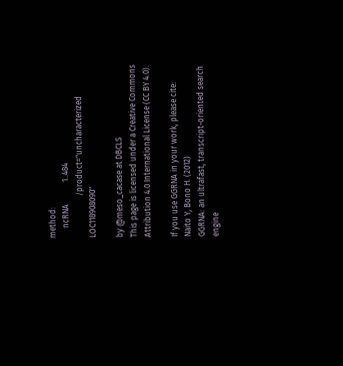method:
     ncRNA           1..484
                     /product="uncharacterized LOC118908090"

by @meso_cacase at DBCLS
This page is licensed under a Creative Commons Attribution 4.0 International License (CC BY 4.0).

If you use GGRNA in your work, please cite:
Naito Y, Bono H. (2012)
GGRNA: an ultrafast, transcript-oriented search engine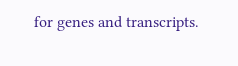for genes and transcripts.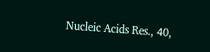Nucleic Acids Res., 40,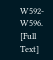W592-W596. [Full Text]